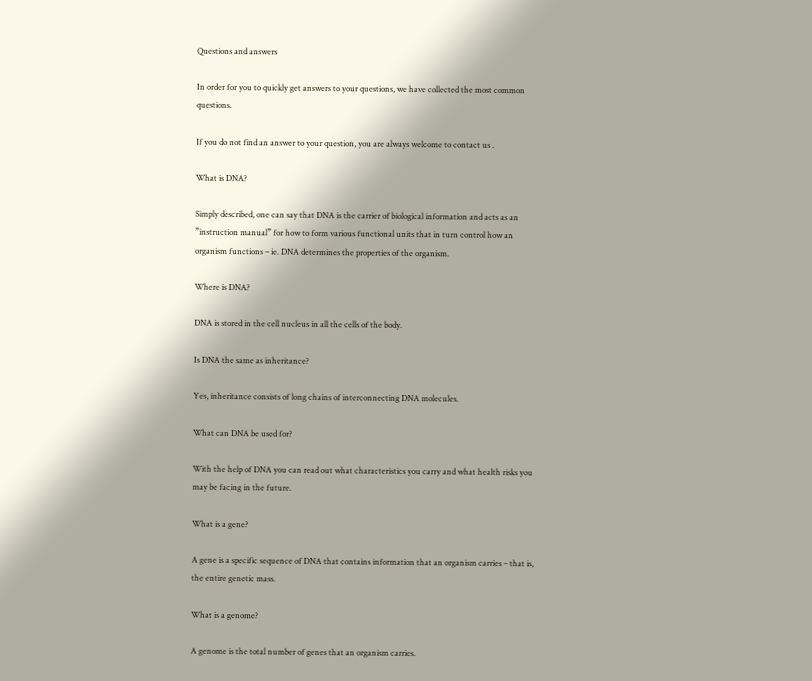Questions and answers

In order for you to quickly get answers to your questions, we have collected the most common questions.

If you do not find an answer to your question, you are always welcome to contact us .

What is DNA?

Simply described, one can say that DNA is the carrier of biological information and acts as an ”instruction manual” for how to form various functional units that in turn control how an organism functions – ie. DNA determines the properties of the organism.

Where is DNA?

DNA is stored in the cell nucleus in all the cells of the body.

Is DNA the same as inheritance?

Yes, inheritance consists of long chains of interconnecting DNA molecules.

What can DNA be used for?

With the help of DNA you can read out what characteristics you carry and what health risks you may be facing in the future.

What is a gene?

A gene is a specific sequence of DNA that contains information that an organism carries – that is, the entire genetic mass.

What is a genome?

A genome is the total number of genes that an organism carries.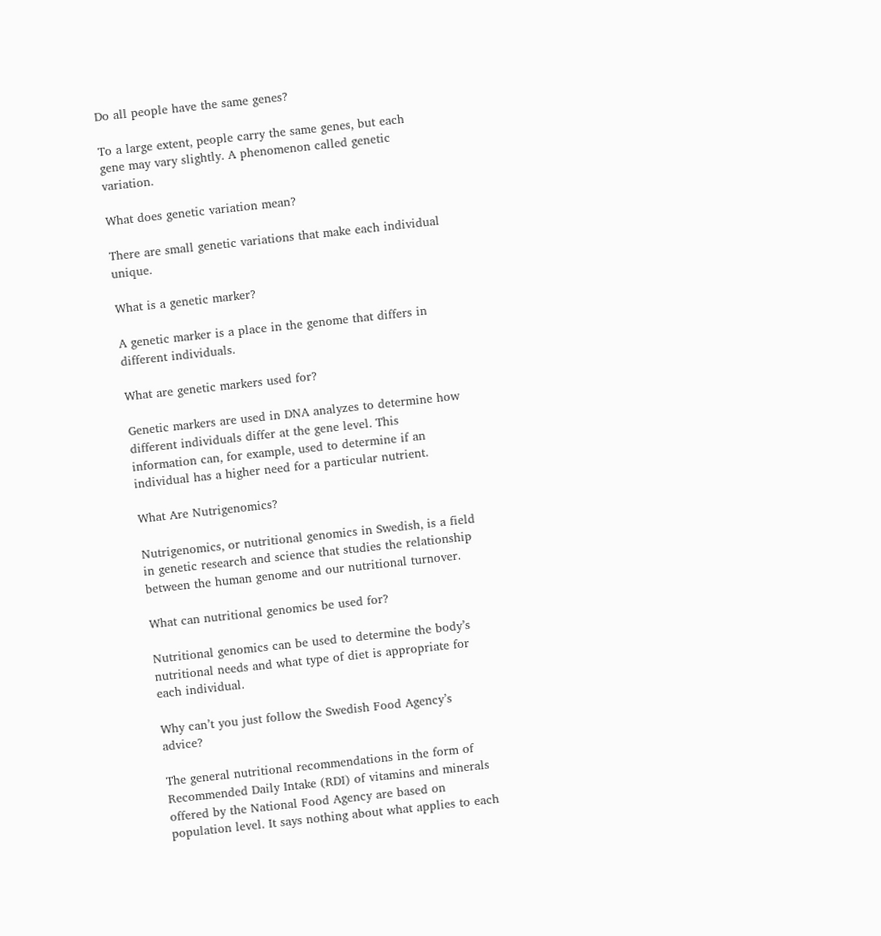Do all people have the same genes?

To a large extent, people carry the same genes, but each gene may vary slightly. A phenomenon called genetic variation.

What does genetic variation mean?

There are small genetic variations that make each individual unique.

What is a genetic marker?

A genetic marker is a place in the genome that differs in different individuals.

What are genetic markers used for?

Genetic markers are used in DNA analyzes to determine how different individuals differ at the gene level. This information can, for example, used to determine if an individual has a higher need for a particular nutrient.

What Are Nutrigenomics?

Nutrigenomics, or nutritional genomics in Swedish, is a field in genetic research and science that studies the relationship between the human genome and our nutritional turnover.

What can nutritional genomics be used for?

Nutritional genomics can be used to determine the body’s nutritional needs and what type of diet is appropriate for each individual.

Why can’t you just follow the Swedish Food Agency’s advice?

The general nutritional recommendations in the form of Recommended Daily Intake (RDI) of vitamins and minerals offered by the National Food Agency are based on population level. It says nothing about what applies to each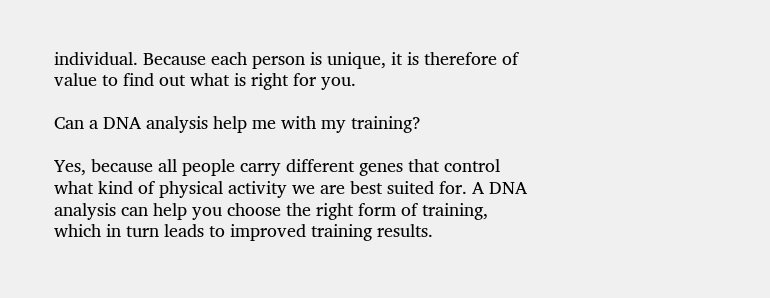individual. Because each person is unique, it is therefore of value to find out what is right for you.

Can a DNA analysis help me with my training?

Yes, because all people carry different genes that control what kind of physical activity we are best suited for. A DNA analysis can help you choose the right form of training, which in turn leads to improved training results.